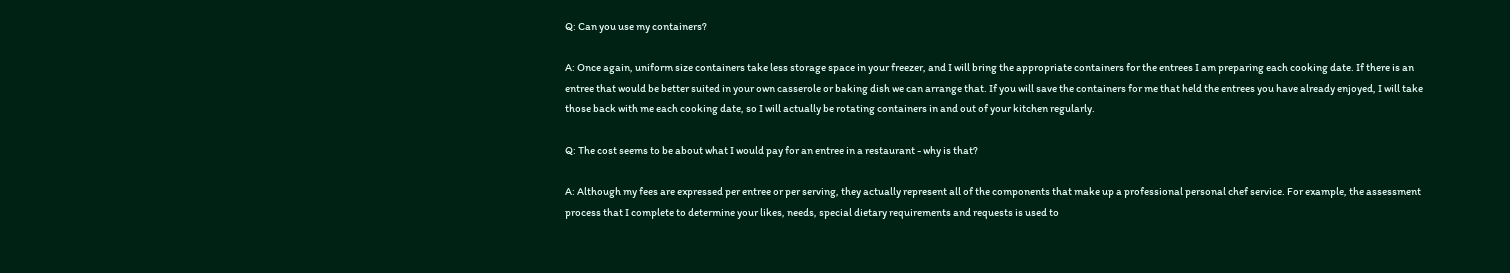Q: Can you use my containers?

A: Once again, uniform size containers take less storage space in your freezer, and I will bring the appropriate containers for the entrees I am preparing each cooking date. If there is an entree that would be better suited in your own casserole or baking dish we can arrange that. If you will save the containers for me that held the entrees you have already enjoyed, I will take those back with me each cooking date, so I will actually be rotating containers in and out of your kitchen regularly.

Q: The cost seems to be about what I would pay for an entree in a restaurant - why is that?

A: Although my fees are expressed per entree or per serving, they actually represent all of the components that make up a professional personal chef service. For example, the assessment process that I complete to determine your likes, needs, special dietary requirements and requests is used to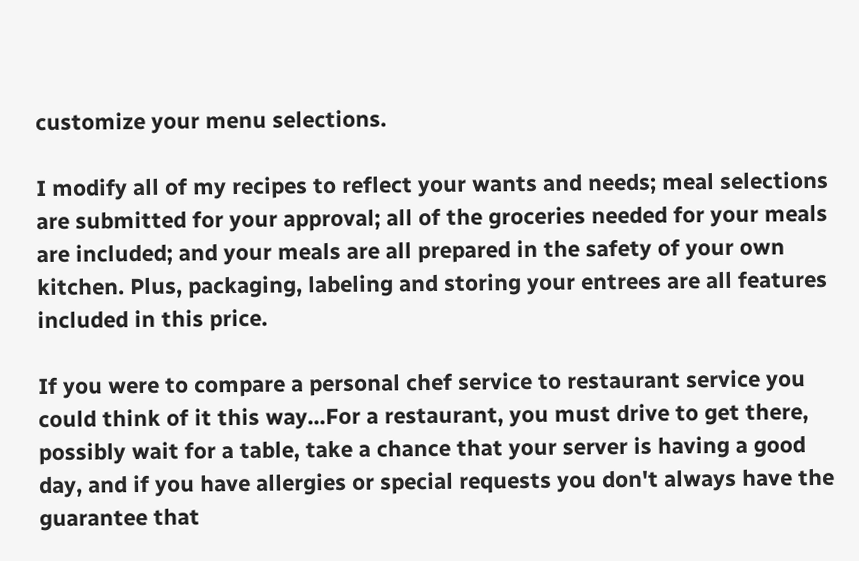customize your menu selections.

I modify all of my recipes to reflect your wants and needs; meal selections are submitted for your approval; all of the groceries needed for your meals are included; and your meals are all prepared in the safety of your own kitchen. Plus, packaging, labeling and storing your entrees are all features included in this price.

If you were to compare a personal chef service to restaurant service you could think of it this way...For a restaurant, you must drive to get there, possibly wait for a table, take a chance that your server is having a good day, and if you have allergies or special requests you don't always have the guarantee that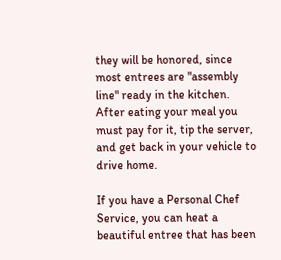they will be honored, since most entrees are "assembly line" ready in the kitchen. After eating your meal you must pay for it, tip the server, and get back in your vehicle to drive home.

If you have a Personal Chef Service, you can heat a beautiful entree that has been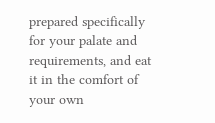prepared specifically for your palate and requirements, and eat it in the comfort of your own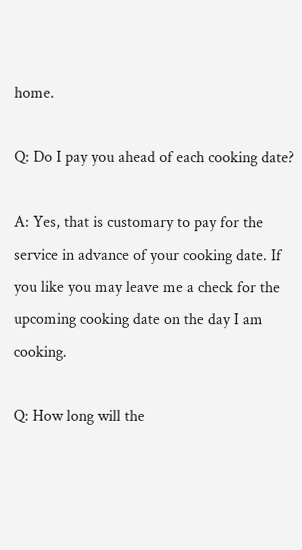home.

Q: Do I pay you ahead of each cooking date?

A: Yes, that is customary to pay for the service in advance of your cooking date. If you like you may leave me a check for the upcoming cooking date on the day I am cooking.

Q: How long will the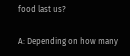food last us?

A: Depending on how many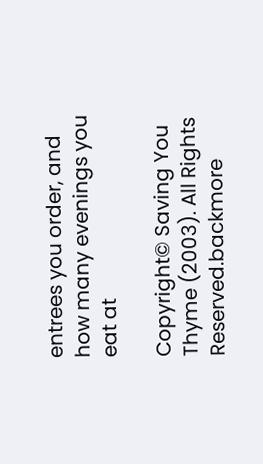entrees you order, and how many evenings you eat at

Copyright© Saving You Thyme (2003). All Rights Reserved.backmore